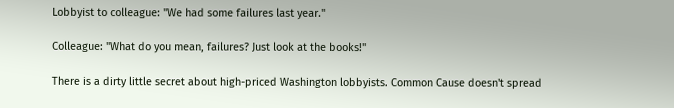Lobbyist to colleague: "We had some failures last year."

Colleague: "What do you mean, failures? Just look at the books!"

There is a dirty little secret about high-priced Washington lobbyists. Common Cause doesn't spread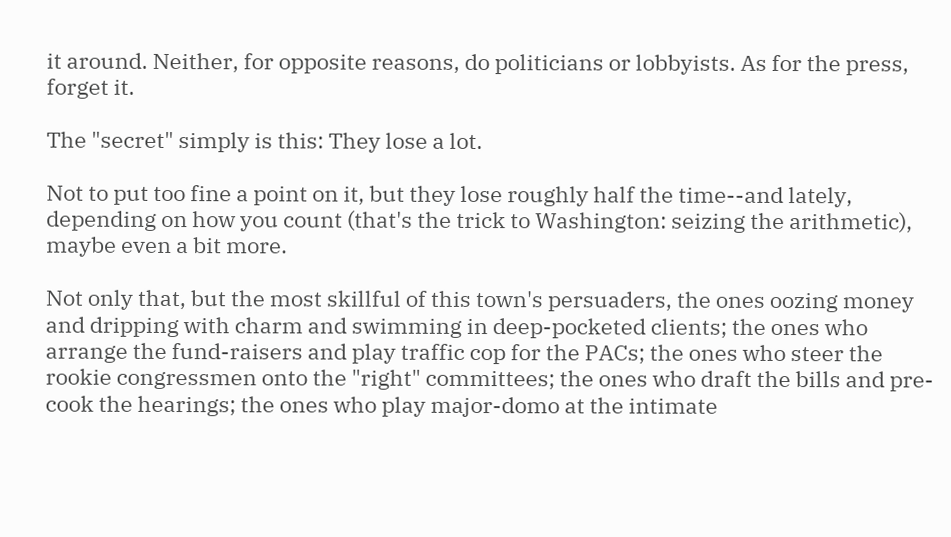it around. Neither, for opposite reasons, do politicians or lobbyists. As for the press, forget it.

The "secret" simply is this: They lose a lot.

Not to put too fine a point on it, but they lose roughly half the time--and lately, depending on how you count (that's the trick to Washington: seizing the arithmetic), maybe even a bit more.

Not only that, but the most skillful of this town's persuaders, the ones oozing money and dripping with charm and swimming in deep-pocketed clients; the ones who arrange the fund-raisers and play traffic cop for the PACs; the ones who steer the rookie congressmen onto the "right" committees; the ones who draft the bills and pre-cook the hearings; the ones who play major-domo at the intimate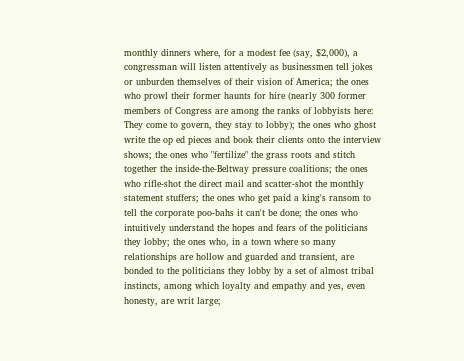monthly dinners where, for a modest fee (say, $2,000), a congressman will listen attentively as businessmen tell jokes or unburden themselves of their vision of America; the ones who prowl their former haunts for hire (nearly 300 former members of Congress are among the ranks of lobbyists here: They come to govern, they stay to lobby); the ones who ghost write the op ed pieces and book their clients onto the interview shows; the ones who "fertilize" the grass roots and stitch together the inside-the-Beltway pressure coalitions; the ones who rifle-shot the direct mail and scatter-shot the monthly statement stuffers; the ones who get paid a king's ransom to tell the corporate poo-bahs it can't be done; the ones who intuitively understand the hopes and fears of the politicians they lobby; the ones who, in a town where so many relationships are hollow and guarded and transient, are bonded to the politicians they lobby by a set of almost tribal instincts, among which loyalty and empathy and yes, even honesty, are writ large;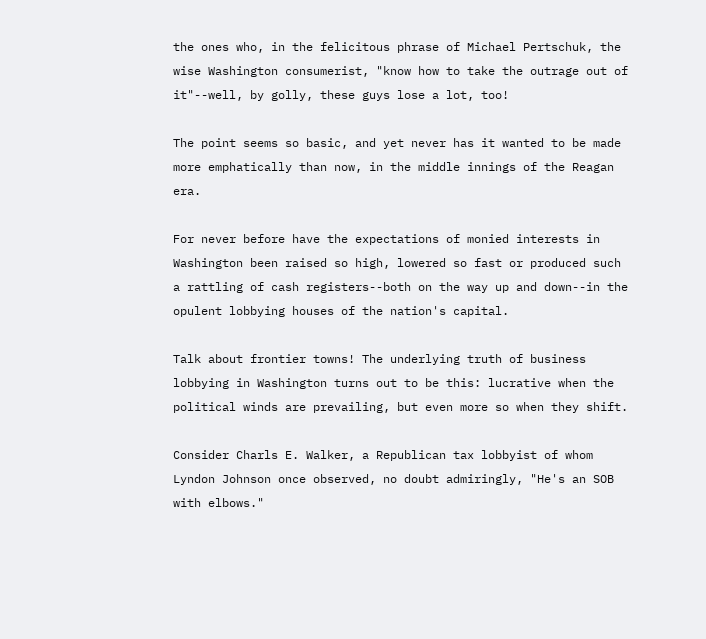the ones who, in the felicitous phrase of Michael Pertschuk, the wise Washington consumerist, "know how to take the outrage out of it"--well, by golly, these guys lose a lot, too!

The point seems so basic, and yet never has it wanted to be made more emphatically than now, in the middle innings of the Reagan era.

For never before have the expectations of monied interests in Washington been raised so high, lowered so fast or produced such a rattling of cash registers--both on the way up and down--in the opulent lobbying houses of the nation's capital.

Talk about frontier towns! The underlying truth of business lobbying in Washington turns out to be this: lucrative when the political winds are prevailing, but even more so when they shift.

Consider Charls E. Walker, a Republican tax lobbyist of whom Lyndon Johnson once observed, no doubt admiringly, "He's an SOB with elbows."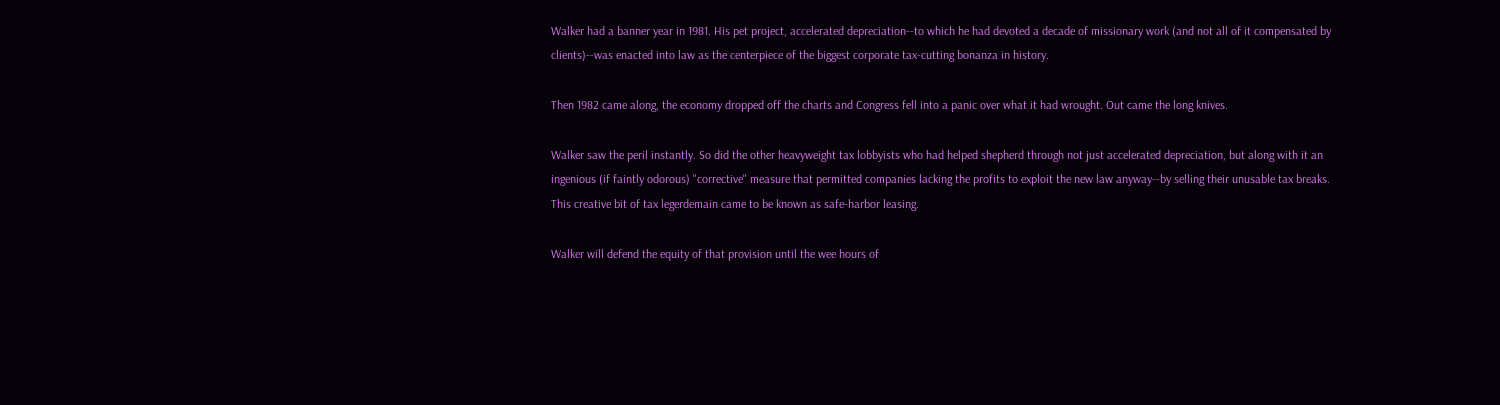Walker had a banner year in 1981. His pet project, accelerated depreciation--to which he had devoted a decade of missionary work (and not all of it compensated by clients)--was enacted into law as the centerpiece of the biggest corporate tax-cutting bonanza in history.

Then 1982 came along, the economy dropped off the charts and Congress fell into a panic over what it had wrought. Out came the long knives.

Walker saw the peril instantly. So did the other heavyweight tax lobbyists who had helped shepherd through not just accelerated depreciation, but along with it an ingenious (if faintly odorous) "corrective" measure that permitted companies lacking the profits to exploit the new law anyway--by selling their unusable tax breaks. This creative bit of tax legerdemain came to be known as safe-harbor leasing.

Walker will defend the equity of that provision until the wee hours of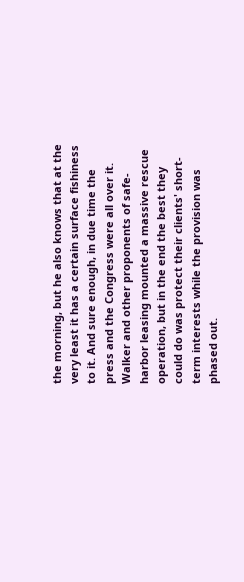the morning, but he also knows that at the very least it has a certain surface fishiness to it. And sure enough, in due time the press and the Congress were all over it. Walker and other proponents of safe-harbor leasing mounted a massive rescue operation, but in the end the best they could do was protect their clients' short-term interests while the provision was phased out.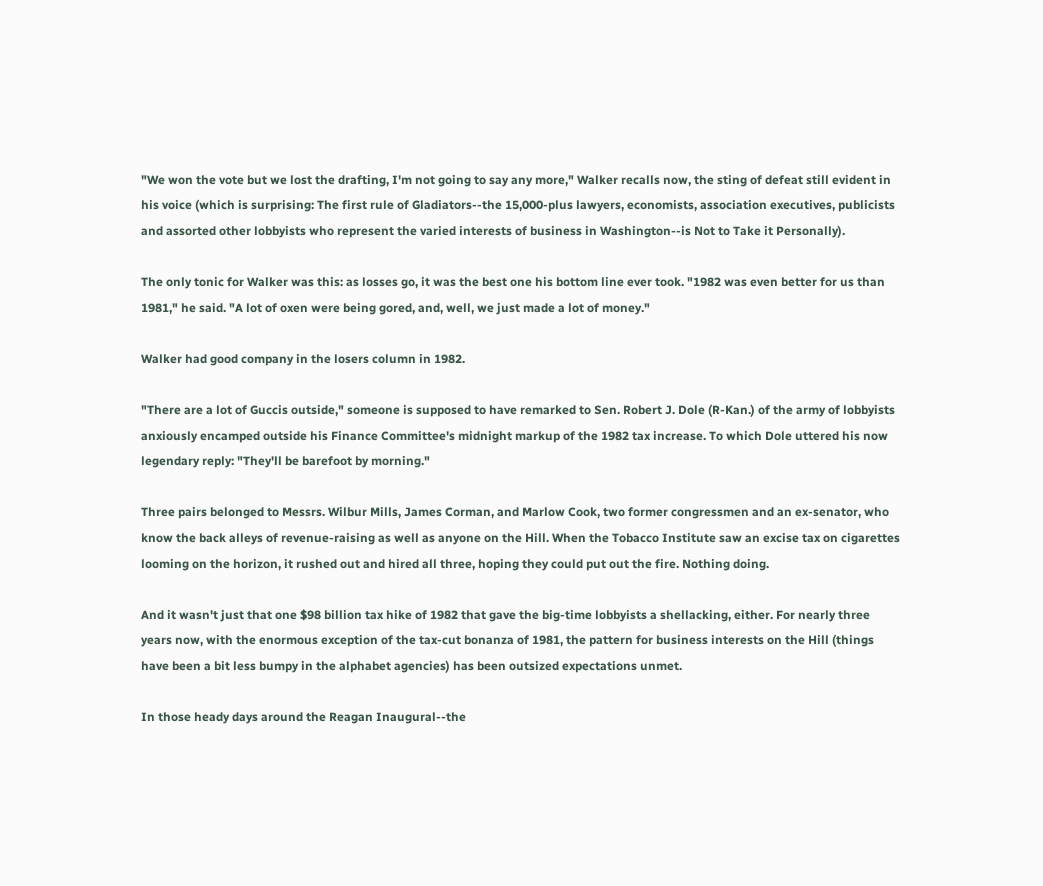"We won the vote but we lost the drafting, I'm not going to say any more," Walker recalls now, the sting of defeat still evident in his voice (which is surprising: The first rule of Gladiators--the 15,000-plus lawyers, economists, association executives, publicists and assorted other lobbyists who represent the varied interests of business in Washington--is Not to Take it Personally).

The only tonic for Walker was this: as losses go, it was the best one his bottom line ever took. "1982 was even better for us than 1981," he said. "A lot of oxen were being gored, and, well, we just made a lot of money."

Walker had good company in the losers column in 1982.

"There are a lot of Guccis outside," someone is supposed to have remarked to Sen. Robert J. Dole (R-Kan.) of the army of lobbyists anxiously encamped outside his Finance Committee's midnight markup of the 1982 tax increase. To which Dole uttered his now legendary reply: "They'll be barefoot by morning."

Three pairs belonged to Messrs. Wilbur Mills, James Corman, and Marlow Cook, two former congressmen and an ex-senator, who know the back alleys of revenue-raising as well as anyone on the Hill. When the Tobacco Institute saw an excise tax on cigarettes looming on the horizon, it rushed out and hired all three, hoping they could put out the fire. Nothing doing.

And it wasn't just that one $98 billion tax hike of 1982 that gave the big-time lobbyists a shellacking, either. For nearly three years now, with the enormous exception of the tax-cut bonanza of 1981, the pattern for business interests on the Hill (things have been a bit less bumpy in the alphabet agencies) has been outsized expectations unmet.

In those heady days around the Reagan Inaugural--the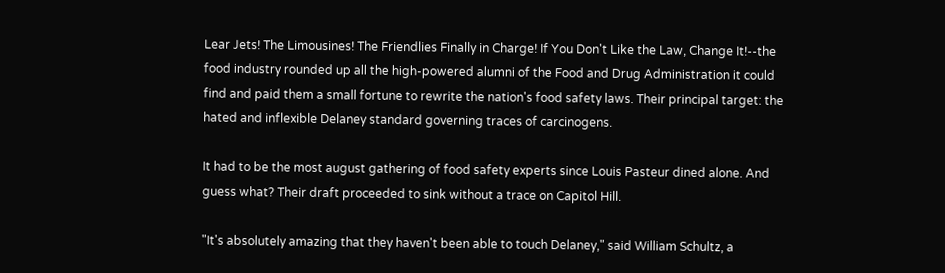Lear Jets! The Limousines! The Friendlies Finally in Charge! If You Don't Like the Law, Change It!--the food industry rounded up all the high-powered alumni of the Food and Drug Administration it could find and paid them a small fortune to rewrite the nation's food safety laws. Their principal target: the hated and inflexible Delaney standard governing traces of carcinogens.

It had to be the most august gathering of food safety experts since Louis Pasteur dined alone. And guess what? Their draft proceeded to sink without a trace on Capitol Hill.

"It's absolutely amazing that they haven't been able to touch Delaney," said William Schultz, a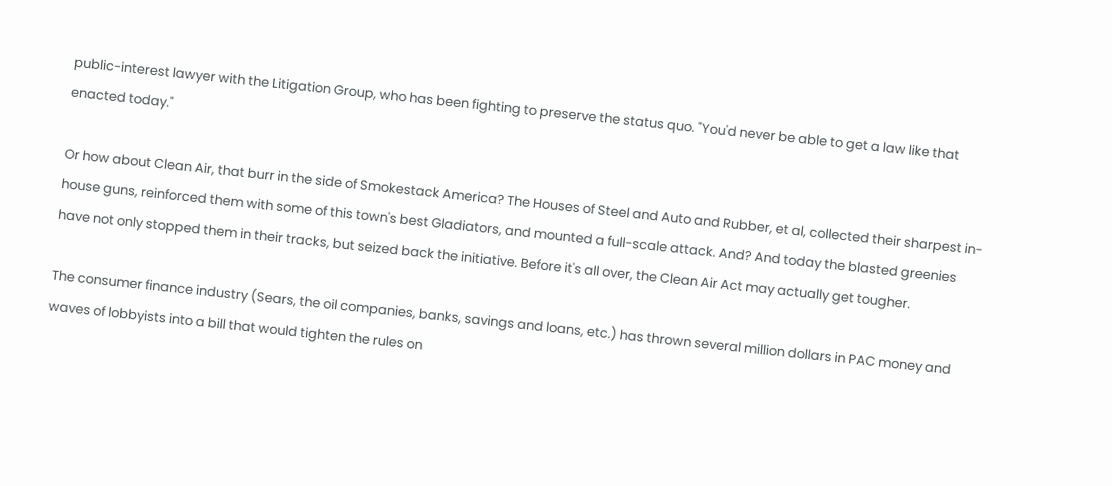public-interest lawyer with the Litigation Group, who has been fighting to preserve the status quo. "You'd never be able to get a law like that enacted today."

Or how about Clean Air, that burr in the side of Smokestack America? The Houses of Steel and Auto and Rubber, et al, collected their sharpest in-house guns, reinforced them with some of this town's best Gladiators, and mounted a full-scale attack. And? And today the blasted greenies have not only stopped them in their tracks, but seized back the initiative. Before it's all over, the Clean Air Act may actually get tougher.

The consumer finance industry (Sears, the oil companies, banks, savings and loans, etc.) has thrown several million dollars in PAC money and waves of lobbyists into a bill that would tighten the rules on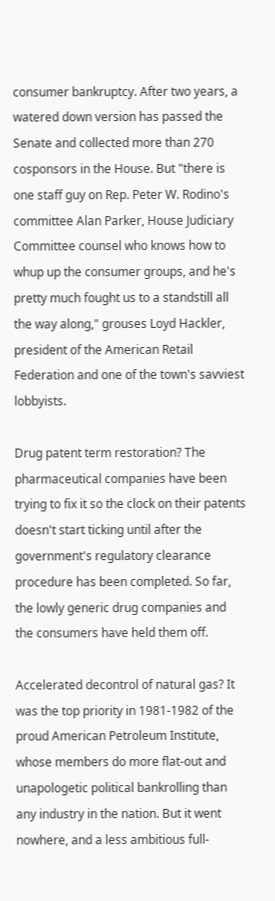consumer bankruptcy. After two years, a watered down version has passed the Senate and collected more than 270 cosponsors in the House. But "there is one staff guy on Rep. Peter W. Rodino's committee Alan Parker, House Judiciary Committee counsel who knows how to whup up the consumer groups, and he's pretty much fought us to a standstill all the way along," grouses Loyd Hackler, president of the American Retail Federation and one of the town's savviest lobbyists.

Drug patent term restoration? The pharmaceutical companies have been trying to fix it so the clock on their patents doesn't start ticking until after the government's regulatory clearance procedure has been completed. So far, the lowly generic drug companies and the consumers have held them off.

Accelerated decontrol of natural gas? It was the top priority in 1981-1982 of the proud American Petroleum Institute, whose members do more flat-out and unapologetic political bankrolling than any industry in the nation. But it went nowhere, and a less ambitious full-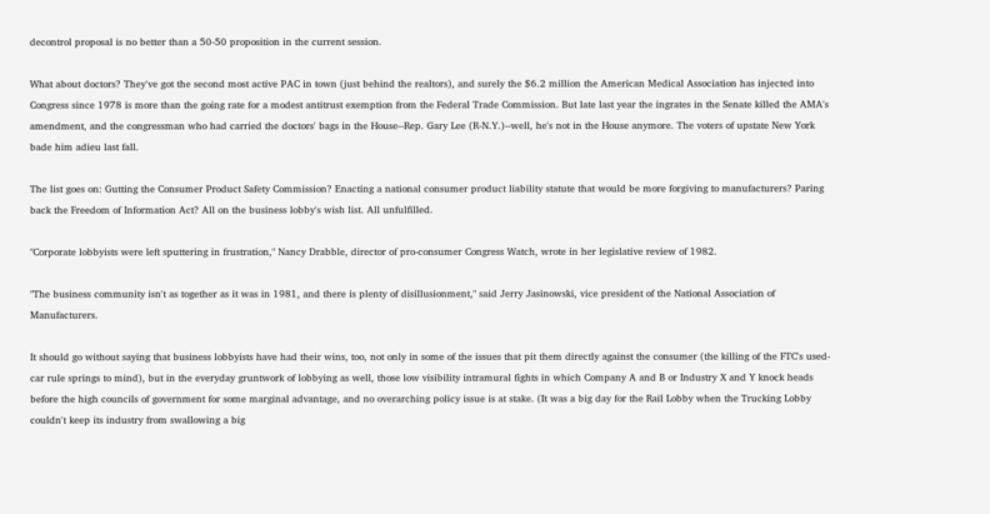decontrol proposal is no better than a 50-50 proposition in the current session.

What about doctors? They've got the second most active PAC in town (just behind the realtors), and surely the $6.2 million the American Medical Association has injected into Congress since 1978 is more than the going rate for a modest antitrust exemption from the Federal Trade Commission. But late last year the ingrates in the Senate killed the AMA's amendment, and the congressman who had carried the doctors' bags in the House--Rep. Gary Lee (R-N.Y.)--well, he's not in the House anymore. The voters of upstate New York bade him adieu last fall.

The list goes on: Gutting the Consumer Product Safety Commission? Enacting a national consumer product liability statute that would be more forgiving to manufacturers? Paring back the Freedom of Information Act? All on the business lobby's wish list. All unfulfilled.

"Corporate lobbyists were left sputtering in frustration," Nancy Drabble, director of pro-consumer Congress Watch, wrote in her legislative review of 1982.

"The business community isn't as together as it was in 1981, and there is plenty of disillusionment," said Jerry Jasinowski, vice president of the National Association of Manufacturers.

It should go without saying that business lobbyists have had their wins, too, not only in some of the issues that pit them directly against the consumer (the killing of the FTC's used-car rule springs to mind), but in the everyday gruntwork of lobbying as well, those low visibility intramural fights in which Company A and B or Industry X and Y knock heads before the high councils of government for some marginal advantage, and no overarching policy issue is at stake. (It was a big day for the Rail Lobby when the Trucking Lobby couldn't keep its industry from swallowing a big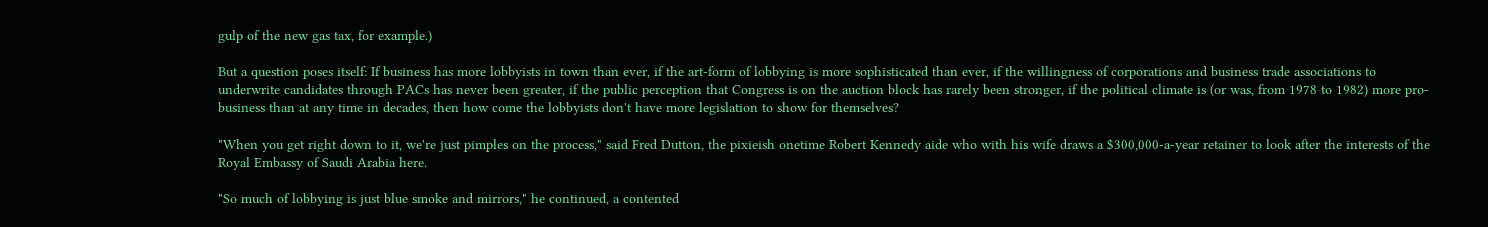gulp of the new gas tax, for example.)

But a question poses itself: If business has more lobbyists in town than ever, if the art-form of lobbying is more sophisticated than ever, if the willingness of corporations and business trade associations to underwrite candidates through PACs has never been greater, if the public perception that Congress is on the auction block has rarely been stronger, if the political climate is (or was, from 1978 to 1982) more pro-business than at any time in decades, then how come the lobbyists don't have more legislation to show for themselves?

"When you get right down to it, we're just pimples on the process," said Fred Dutton, the pixieish onetime Robert Kennedy aide who with his wife draws a $300,000-a-year retainer to look after the interests of the Royal Embassy of Saudi Arabia here.

"So much of lobbying is just blue smoke and mirrors," he continued, a contented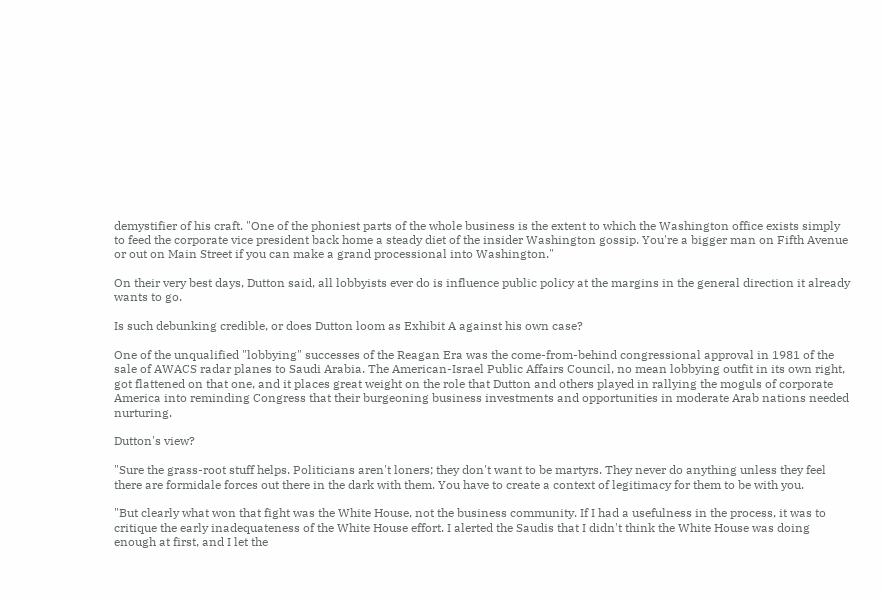demystifier of his craft. "One of the phoniest parts of the whole business is the extent to which the Washington office exists simply to feed the corporate vice president back home a steady diet of the insider Washington gossip. You're a bigger man on Fifth Avenue or out on Main Street if you can make a grand processional into Washington."

On their very best days, Dutton said, all lobbyists ever do is influence public policy at the margins in the general direction it already wants to go.

Is such debunking credible, or does Dutton loom as Exhibit A against his own case?

One of the unqualified "lobbying" successes of the Reagan Era was the come-from-behind congressional approval in 1981 of the sale of AWACS radar planes to Saudi Arabia. The American-Israel Public Affairs Council, no mean lobbying outfit in its own right, got flattened on that one, and it places great weight on the role that Dutton and others played in rallying the moguls of corporate America into reminding Congress that their burgeoning business investments and opportunities in moderate Arab nations needed nurturing.

Dutton's view?

"Sure the grass-root stuff helps. Politicians aren't loners; they don't want to be martyrs. They never do anything unless they feel there are formidale forces out there in the dark with them. You have to create a context of legitimacy for them to be with you.

"But clearly what won that fight was the White House, not the business community. If I had a usefulness in the process, it was to critique the early inadequateness of the White House effort. I alerted the Saudis that I didn't think the White House was doing enough at first, and I let the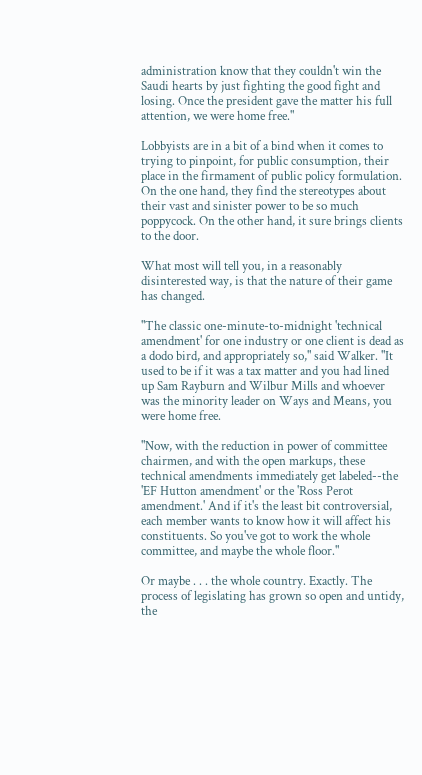administration know that they couldn't win the Saudi hearts by just fighting the good fight and losing. Once the president gave the matter his full attention, we were home free."

Lobbyists are in a bit of a bind when it comes to trying to pinpoint, for public consumption, their place in the firmament of public policy formulation. On the one hand, they find the stereotypes about their vast and sinister power to be so much poppycock. On the other hand, it sure brings clients to the door.

What most will tell you, in a reasonably disinterested way, is that the nature of their game has changed.

"The classic one-minute-to-midnight 'technical amendment' for one industry or one client is dead as a dodo bird, and appropriately so," said Walker. "It used to be if it was a tax matter and you had lined up Sam Rayburn and Wilbur Mills and whoever was the minority leader on Ways and Means, you were home free.

"Now, with the reduction in power of committee chairmen, and with the open markups, these technical amendments immediately get labeled--the 'EF Hutton amendment' or the 'Ross Perot amendment.' And if it's the least bit controversial, each member wants to know how it will affect his constituents. So you've got to work the whole committee, and maybe the whole floor."

Or maybe . . . the whole country. Exactly. The process of legislating has grown so open and untidy, the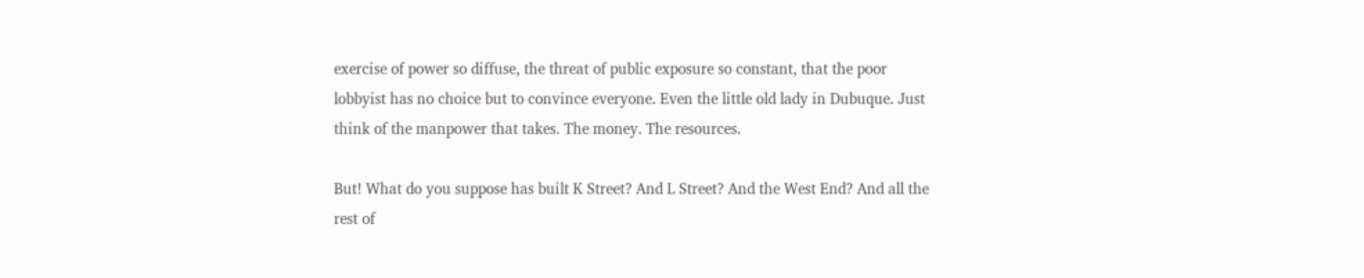exercise of power so diffuse, the threat of public exposure so constant, that the poor lobbyist has no choice but to convince everyone. Even the little old lady in Dubuque. Just think of the manpower that takes. The money. The resources.

But! What do you suppose has built K Street? And L Street? And the West End? And all the rest of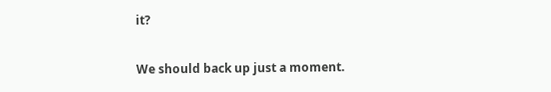it?

We should back up just a moment.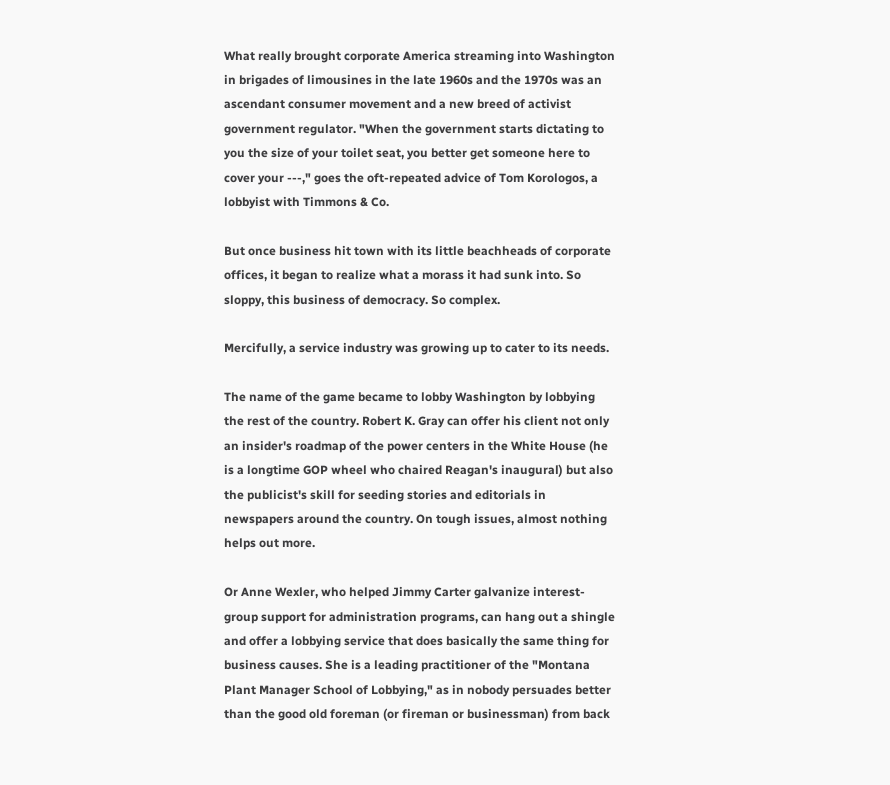What really brought corporate America streaming into Washington in brigades of limousines in the late 1960s and the 1970s was an ascendant consumer movement and a new breed of activist government regulator. "When the government starts dictating to you the size of your toilet seat, you better get someone here to cover your ---," goes the oft-repeated advice of Tom Korologos, a lobbyist with Timmons & Co.

But once business hit town with its little beachheads of corporate offices, it began to realize what a morass it had sunk into. So sloppy, this business of democracy. So complex.

Mercifully, a service industry was growing up to cater to its needs.

The name of the game became to lobby Washington by lobbying the rest of the country. Robert K. Gray can offer his client not only an insider's roadmap of the power centers in the White House (he is a longtime GOP wheel who chaired Reagan's inaugural) but also the publicist's skill for seeding stories and editorials in newspapers around the country. On tough issues, almost nothing helps out more.

Or Anne Wexler, who helped Jimmy Carter galvanize interest-group support for administration programs, can hang out a shingle and offer a lobbying service that does basically the same thing for business causes. She is a leading practitioner of the "Montana Plant Manager School of Lobbying," as in nobody persuades better than the good old foreman (or fireman or businessman) from back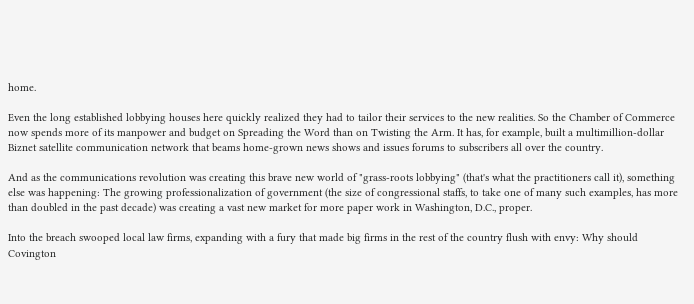home.

Even the long established lobbying houses here quickly realized they had to tailor their services to the new realities. So the Chamber of Commerce now spends more of its manpower and budget on Spreading the Word than on Twisting the Arm. It has, for example, built a multimillion-dollar Biznet satellite communication network that beams home-grown news shows and issues forums to subscribers all over the country.

And as the communications revolution was creating this brave new world of "grass-roots lobbying" (that's what the practitioners call it), something else was happening: The growing professionalization of government (the size of congressional staffs, to take one of many such examples, has more than doubled in the past decade) was creating a vast new market for more paper work in Washington, D.C., proper.

Into the breach swooped local law firms, expanding with a fury that made big firms in the rest of the country flush with envy: Why should Covington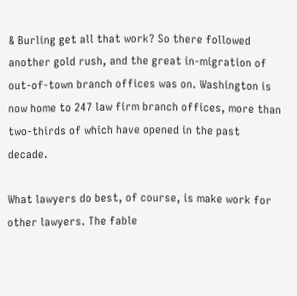& Burling get all that work? So there followed another gold rush, and the great in-migration of out-of-town branch offices was on. Washington is now home to 247 law firm branch offices, more than two-thirds of which have opened in the past decade.

What lawyers do best, of course, is make work for other lawyers. The fable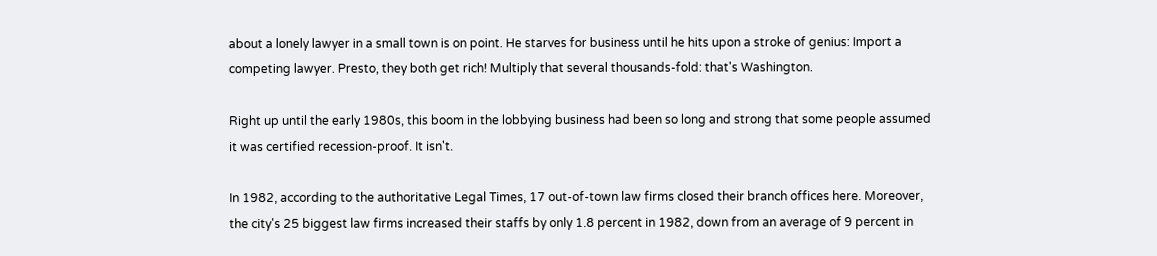about a lonely lawyer in a small town is on point. He starves for business until he hits upon a stroke of genius: Import a competing lawyer. Presto, they both get rich! Multiply that several thousands-fold: that's Washington.

Right up until the early 1980s, this boom in the lobbying business had been so long and strong that some people assumed it was certified recession-proof. It isn't.

In 1982, according to the authoritative Legal Times, 17 out-of-town law firms closed their branch offices here. Moreover, the city's 25 biggest law firms increased their staffs by only 1.8 percent in 1982, down from an average of 9 percent in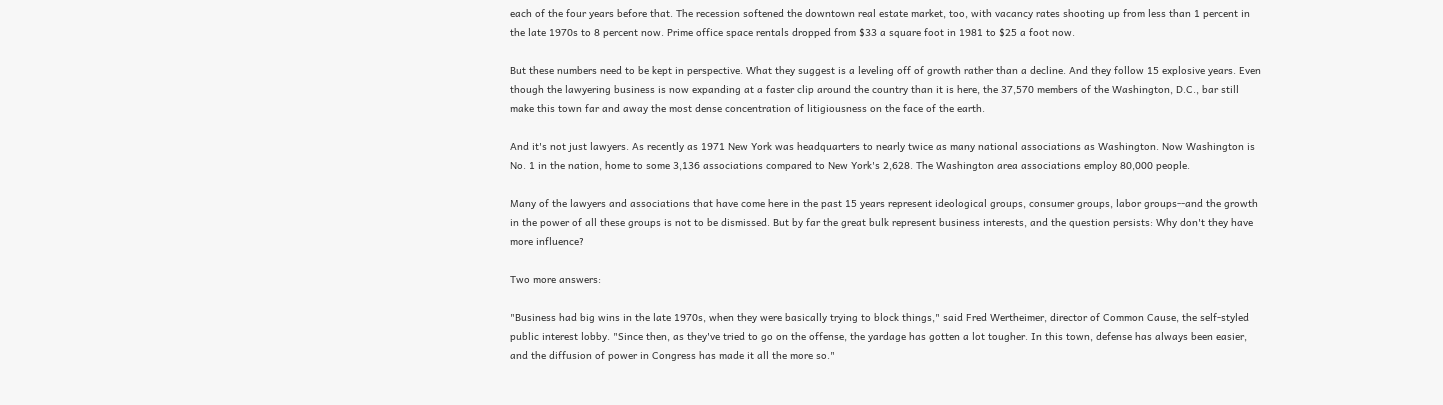each of the four years before that. The recession softened the downtown real estate market, too, with vacancy rates shooting up from less than 1 percent in the late 1970s to 8 percent now. Prime office space rentals dropped from $33 a square foot in 1981 to $25 a foot now.

But these numbers need to be kept in perspective. What they suggest is a leveling off of growth rather than a decline. And they follow 15 explosive years. Even though the lawyering business is now expanding at a faster clip around the country than it is here, the 37,570 members of the Washington, D.C., bar still make this town far and away the most dense concentration of litigiousness on the face of the earth.

And it's not just lawyers. As recently as 1971 New York was headquarters to nearly twice as many national associations as Washington. Now Washington is No. 1 in the nation, home to some 3,136 associations compared to New York's 2,628. The Washington area associations employ 80,000 people.

Many of the lawyers and associations that have come here in the past 15 years represent ideological groups, consumer groups, labor groups--and the growth in the power of all these groups is not to be dismissed. But by far the great bulk represent business interests, and the question persists: Why don't they have more influence?

Two more answers:

"Business had big wins in the late 1970s, when they were basically trying to block things," said Fred Wertheimer, director of Common Cause, the self-styled public interest lobby. "Since then, as they've tried to go on the offense, the yardage has gotten a lot tougher. In this town, defense has always been easier, and the diffusion of power in Congress has made it all the more so."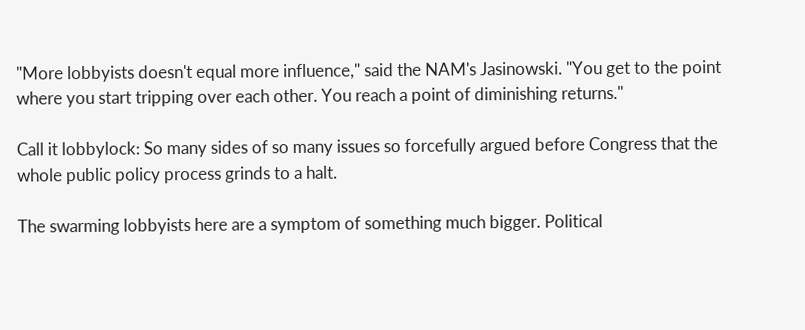"More lobbyists doesn't equal more influence," said the NAM's Jasinowski. "You get to the point where you start tripping over each other. You reach a point of diminishing returns."

Call it lobbylock: So many sides of so many issues so forcefully argued before Congress that the whole public policy process grinds to a halt.

The swarming lobbyists here are a symptom of something much bigger. Political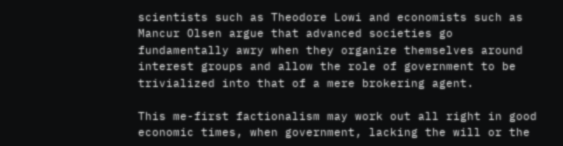scientists such as Theodore Lowi and economists such as Mancur Olsen argue that advanced societies go fundamentally awry when they organize themselves around interest groups and allow the role of government to be trivialized into that of a mere brokering agent.

This me-first factionalism may work out all right in good economic times, when government, lacking the will or the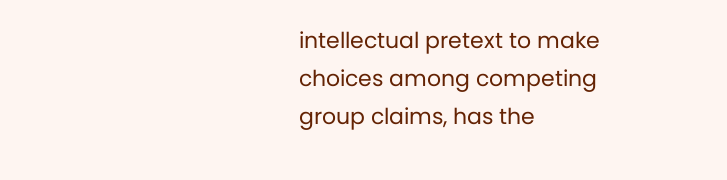intellectual pretext to make choices among competing group claims, has the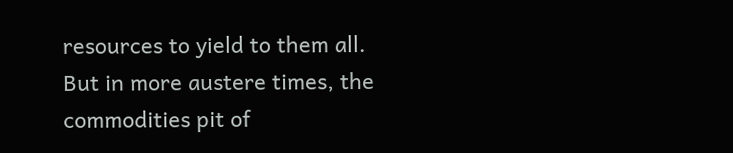resources to yield to them all. But in more austere times, the commodities pit of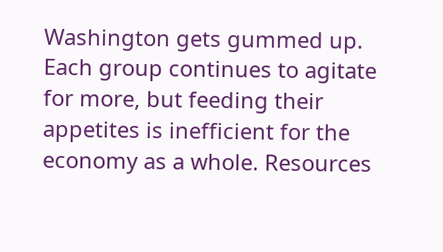Washington gets gummed up. Each group continues to agitate for more, but feeding their appetites is inefficient for the economy as a whole. Resources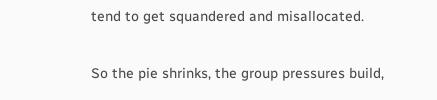tend to get squandered and misallocated.

So the pie shrinks, the group pressures build,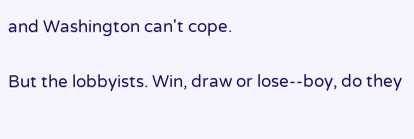and Washington can't cope.

But the lobbyists. Win, draw or lose--boy, do they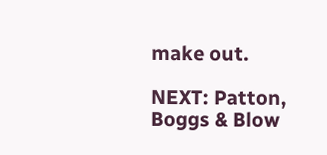make out.

NEXT: Patton, Boggs & Blow